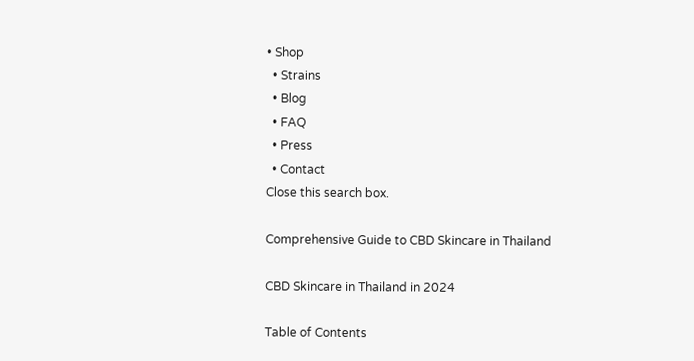• Shop
  • Strains
  • Blog
  • FAQ
  • Press
  • Contact
Close this search box.

Comprehensive Guide to CBD Skincare in Thailand

CBD Skincare in Thailand in 2024

Table of Contents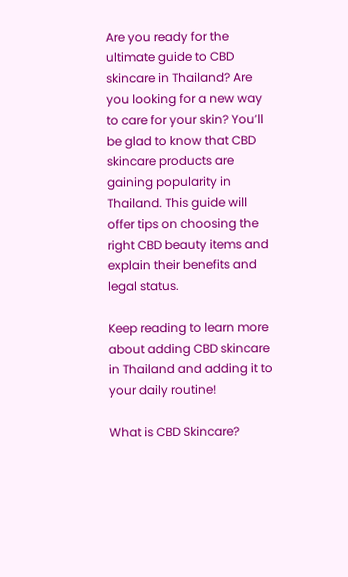Are you ready for the ultimate guide to CBD skincare in Thailand? Are you looking for a new way to care for your skin? You’ll be glad to know that CBD skincare products are gaining popularity in Thailand. This guide will offer tips on choosing the right CBD beauty items and explain their benefits and legal status.

Keep reading to learn more about adding CBD skincare in Thailand and adding it to your daily routine!

What is CBD Skincare?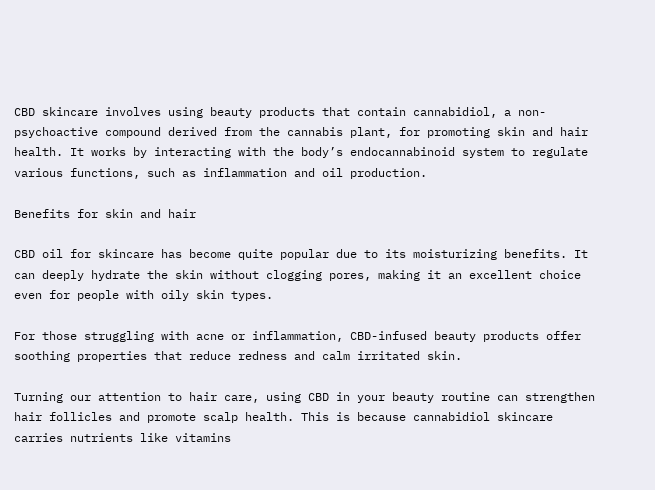CBD skincare involves using beauty products that contain cannabidiol, a non-psychoactive compound derived from the cannabis plant, for promoting skin and hair health. It works by interacting with the body’s endocannabinoid system to regulate various functions, such as inflammation and oil production.

Benefits for skin and hair

CBD oil for skincare has become quite popular due to its moisturizing benefits. It can deeply hydrate the skin without clogging pores, making it an excellent choice even for people with oily skin types.

For those struggling with acne or inflammation, CBD-infused beauty products offer soothing properties that reduce redness and calm irritated skin.

Turning our attention to hair care, using CBD in your beauty routine can strengthen hair follicles and promote scalp health. This is because cannabidiol skincare carries nutrients like vitamins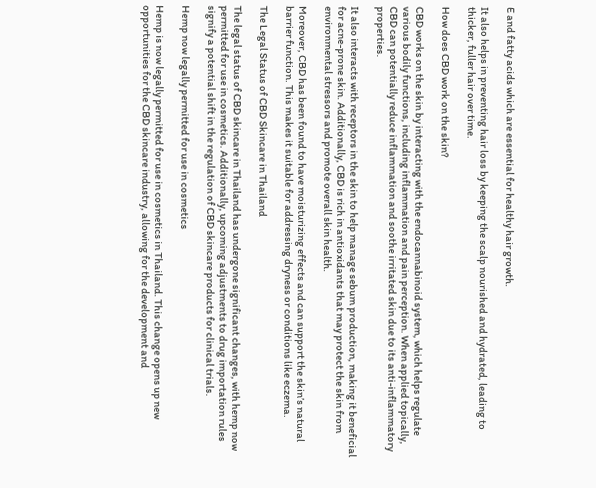E and fatty acids which are essential for healthy hair growth.

It also helps in preventing hair loss by keeping the scalp nourished and hydrated, leading to thicker, fuller hair over time.

How does CBD work on the skin?

CBD works on the skin by interacting with the endocannabinoid system, which helps regulate various bodily functions, including inflammation and pain perception. When applied topically, CBD can potentially reduce inflammation and soothe irritated skin due to its anti-inflammatory properties.

It also interacts with receptors in the skin to help manage sebum production, making it beneficial for acne-prone skin. Additionally, CBD is rich in antioxidants that may protect the skin from environmental stressors and promote overall skin health.

Moreover, CBD has been found to have moisturizing effects and can support the skin’s natural barrier function. This makes it suitable for addressing dryness or conditions like eczema.

The Legal Status of CBD Skincare in Thailand

The legal status of CBD skincare in Thailand has undergone significant changes, with hemp now permitted for use in cosmetics. Additionally, upcoming adjustments to drug importation rules signify a potential shift in the regulation of CBD skincare products for clinical trials.

Hemp now legally permitted for use in cosmetics

Hemp is now legally permitted for use in cosmetics in Thailand. This change opens up new opportunities for the CBD skincare industry, allowing for the development and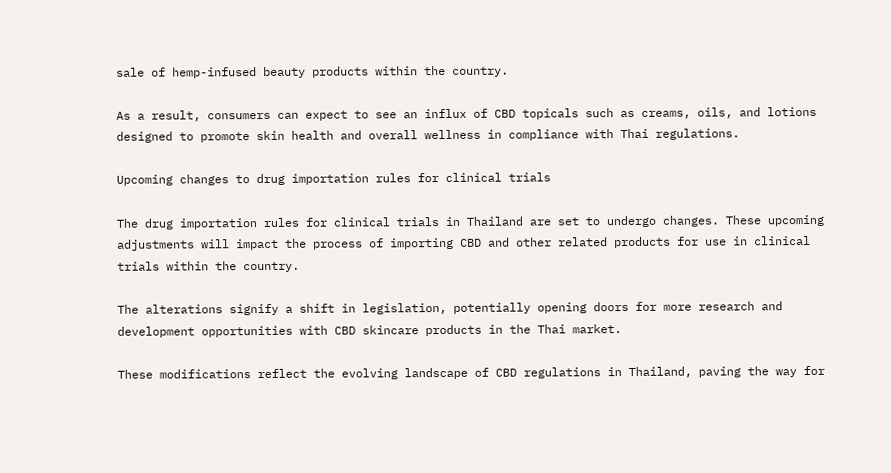sale of hemp-infused beauty products within the country.

As a result, consumers can expect to see an influx of CBD topicals such as creams, oils, and lotions designed to promote skin health and overall wellness in compliance with Thai regulations.

Upcoming changes to drug importation rules for clinical trials

The drug importation rules for clinical trials in Thailand are set to undergo changes. These upcoming adjustments will impact the process of importing CBD and other related products for use in clinical trials within the country.

The alterations signify a shift in legislation, potentially opening doors for more research and development opportunities with CBD skincare products in the Thai market.

These modifications reflect the evolving landscape of CBD regulations in Thailand, paving the way for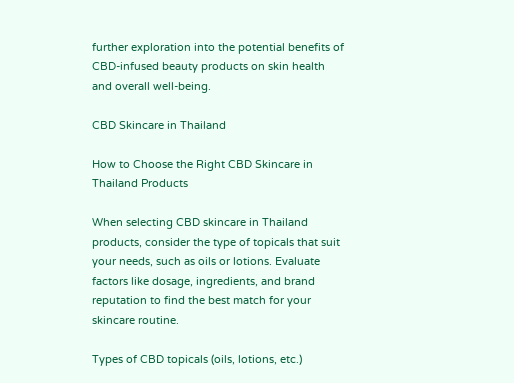further exploration into the potential benefits of CBD-infused beauty products on skin health and overall well-being.

CBD Skincare in Thailand

How to Choose the Right CBD Skincare in Thailand Products

When selecting CBD skincare in Thailand products, consider the type of topicals that suit your needs, such as oils or lotions. Evaluate factors like dosage, ingredients, and brand reputation to find the best match for your skincare routine.

Types of CBD topicals (oils, lotions, etc.)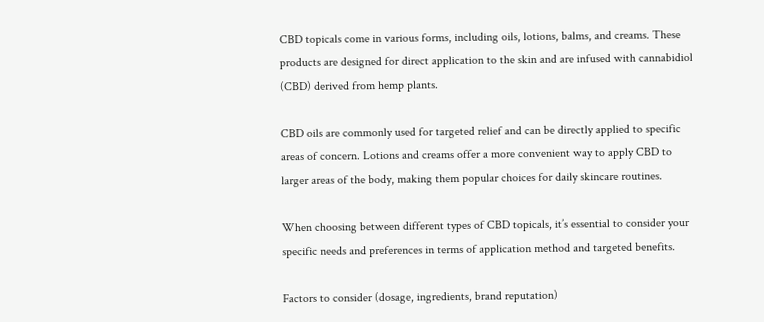CBD topicals come in various forms, including oils, lotions, balms, and creams. These products are designed for direct application to the skin and are infused with cannabidiol (CBD) derived from hemp plants.

CBD oils are commonly used for targeted relief and can be directly applied to specific areas of concern. Lotions and creams offer a more convenient way to apply CBD to larger areas of the body, making them popular choices for daily skincare routines.

When choosing between different types of CBD topicals, it’s essential to consider your specific needs and preferences in terms of application method and targeted benefits.

Factors to consider (dosage, ingredients, brand reputation)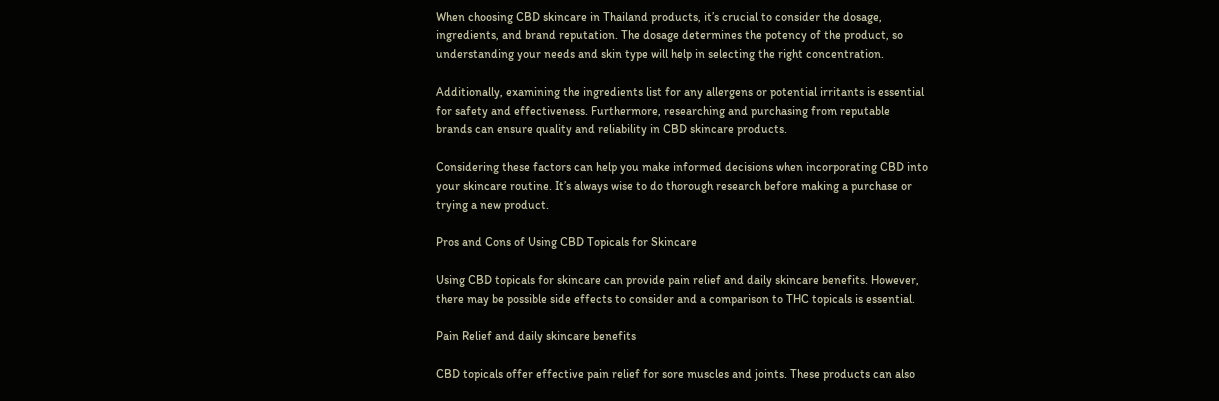When choosing CBD skincare in Thailand products, it’s crucial to consider the dosage, ingredients, and brand reputation. The dosage determines the potency of the product, so understanding your needs and skin type will help in selecting the right concentration.

Additionally, examining the ingredients list for any allergens or potential irritants is essential for safety and effectiveness. Furthermore, researching and purchasing from reputable brands can ensure quality and reliability in CBD skincare products.

Considering these factors can help you make informed decisions when incorporating CBD into your skincare routine. It’s always wise to do thorough research before making a purchase or trying a new product.

Pros and Cons of Using CBD Topicals for Skincare

Using CBD topicals for skincare can provide pain relief and daily skincare benefits. However, there may be possible side effects to consider and a comparison to THC topicals is essential.

Pain Relief and daily skincare benefits

CBD topicals offer effective pain relief for sore muscles and joints. These products can also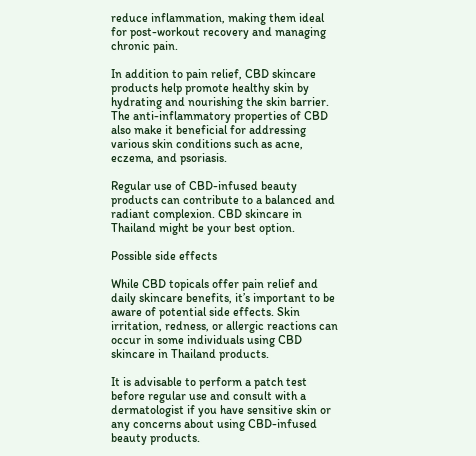reduce inflammation, making them ideal for post-workout recovery and managing chronic pain.

In addition to pain relief, CBD skincare products help promote healthy skin by hydrating and nourishing the skin barrier. The anti-inflammatory properties of CBD also make it beneficial for addressing various skin conditions such as acne, eczema, and psoriasis.

Regular use of CBD-infused beauty products can contribute to a balanced and radiant complexion. CBD skincare in Thailand might be your best option.

Possible side effects

While CBD topicals offer pain relief and daily skincare benefits, it’s important to be aware of potential side effects. Skin irritation, redness, or allergic reactions can occur in some individuals using CBD skincare in Thailand products.

It is advisable to perform a patch test before regular use and consult with a dermatologist if you have sensitive skin or any concerns about using CBD-infused beauty products.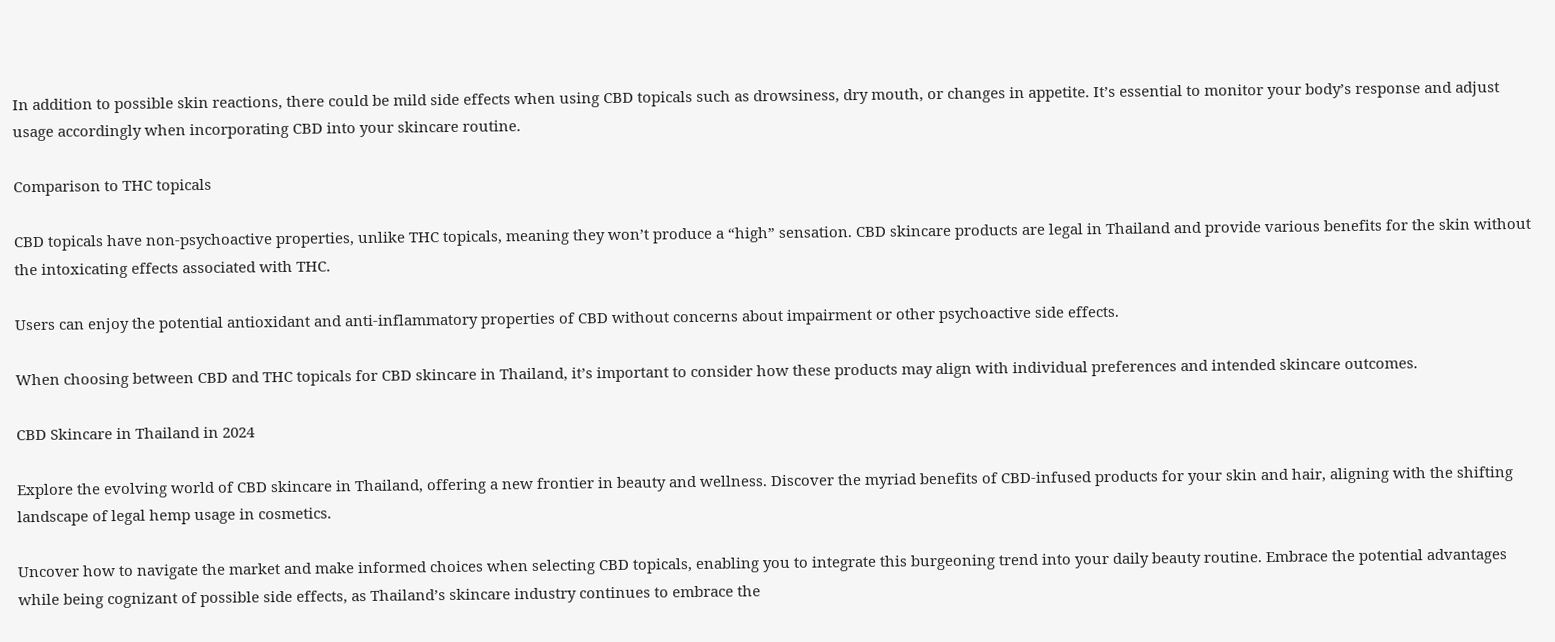In addition to possible skin reactions, there could be mild side effects when using CBD topicals such as drowsiness, dry mouth, or changes in appetite. It’s essential to monitor your body’s response and adjust usage accordingly when incorporating CBD into your skincare routine.

Comparison to THC topicals

CBD topicals have non-psychoactive properties, unlike THC topicals, meaning they won’t produce a “high” sensation. CBD skincare products are legal in Thailand and provide various benefits for the skin without the intoxicating effects associated with THC.

Users can enjoy the potential antioxidant and anti-inflammatory properties of CBD without concerns about impairment or other psychoactive side effects.

When choosing between CBD and THC topicals for CBD skincare in Thailand, it’s important to consider how these products may align with individual preferences and intended skincare outcomes.

CBD Skincare in Thailand in 2024

Explore the evolving world of CBD skincare in Thailand, offering a new frontier in beauty and wellness. Discover the myriad benefits of CBD-infused products for your skin and hair, aligning with the shifting landscape of legal hemp usage in cosmetics.

Uncover how to navigate the market and make informed choices when selecting CBD topicals, enabling you to integrate this burgeoning trend into your daily beauty routine. Embrace the potential advantages while being cognizant of possible side effects, as Thailand’s skincare industry continues to embrace the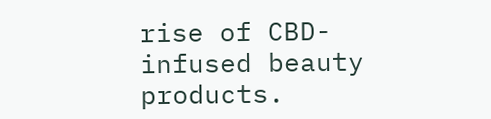rise of CBD-infused beauty products.